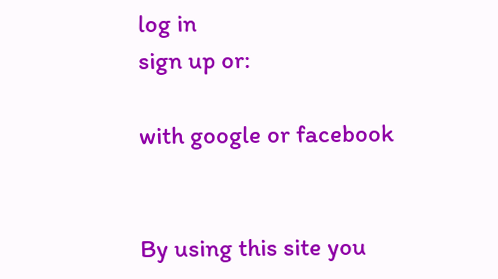log in
sign up or:

with google or facebook


By using this site you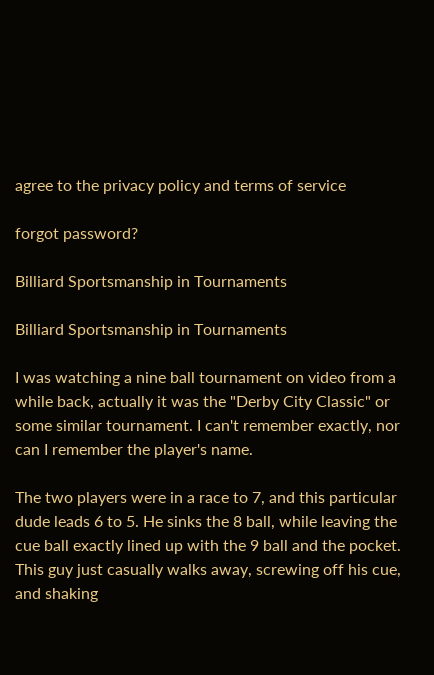agree to the privacy policy and terms of service

forgot password?

Billiard Sportsmanship in Tournaments

Billiard Sportsmanship in Tournaments

I was watching a nine ball tournament on video from a while back, actually it was the "Derby City Classic" or some similar tournament. I can't remember exactly, nor can I remember the player's name.

The two players were in a race to 7, and this particular dude leads 6 to 5. He sinks the 8 ball, while leaving the cue ball exactly lined up with the 9 ball and the pocket. This guy just casually walks away, screwing off his cue, and shaking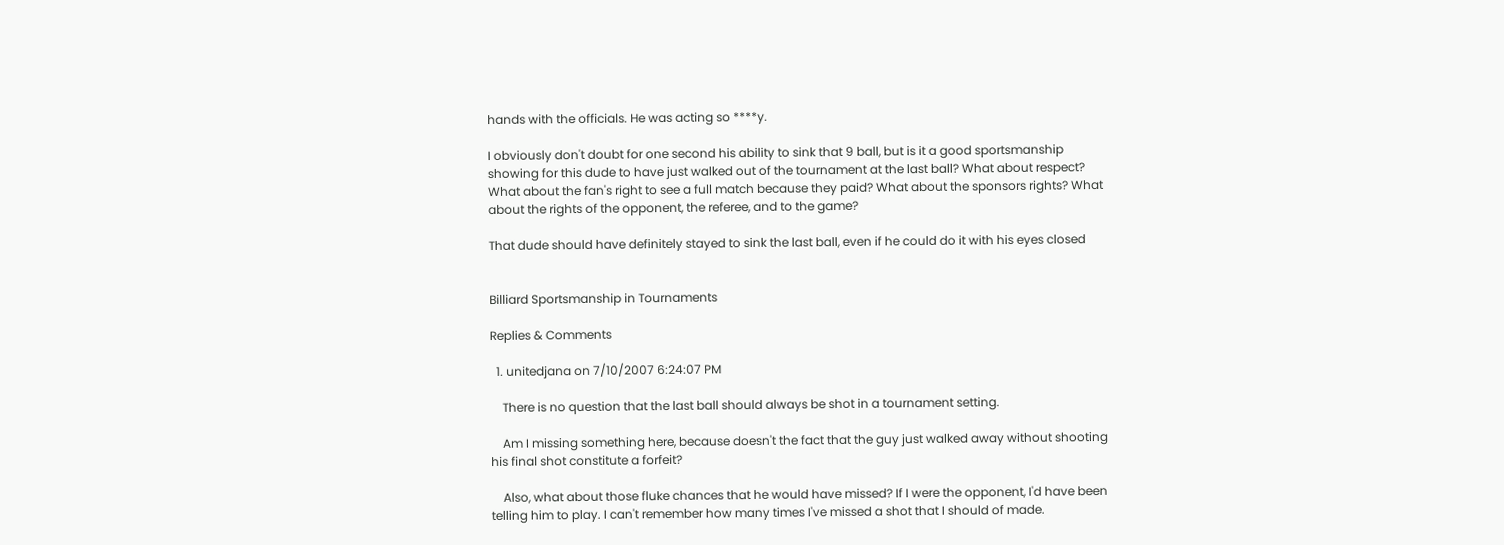hands with the officials. He was acting so ****y.

I obviously don't doubt for one second his ability to sink that 9 ball, but is it a good sportsmanship showing for this dude to have just walked out of the tournament at the last ball? What about respect? What about the fan's right to see a full match because they paid? What about the sponsors rights? What about the rights of the opponent, the referee, and to the game?

That dude should have definitely stayed to sink the last ball, even if he could do it with his eyes closed


Billiard Sportsmanship in Tournaments

Replies & Comments

  1. unitedjana on 7/10/2007 6:24:07 PM

    There is no question that the last ball should always be shot in a tournament setting.

    Am I missing something here, because doesn't the fact that the guy just walked away without shooting his final shot constitute a forfeit?

    Also, what about those fluke chances that he would have missed? If I were the opponent, I'd have been telling him to play. I can't remember how many times I've missed a shot that I should of made.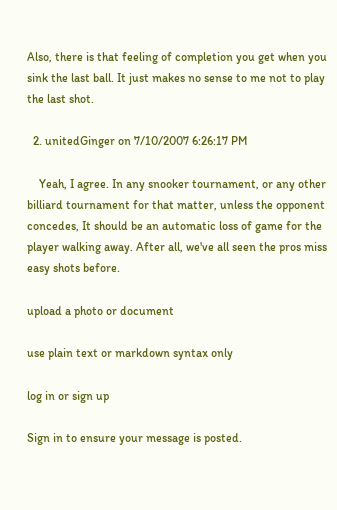Also, there is that feeling of completion you get when you sink the last ball. It just makes no sense to me not to play the last shot.

  2. unitedGinger on 7/10/2007 6:26:17 PM

    Yeah, I agree. In any snooker tournament, or any other billiard tournament for that matter, unless the opponent concedes, It should be an automatic loss of game for the player walking away. After all, we've all seen the pros miss easy shots before.

upload a photo or document

use plain text or markdown syntax only

log in or sign up

Sign in to ensure your message is posted.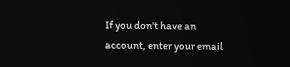If you don't have an account, enter your email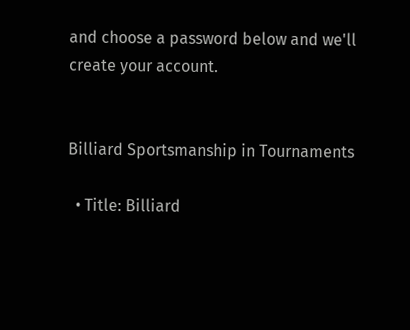and choose a password below and we'll create your account.


Billiard Sportsmanship in Tournaments

  • Title: Billiard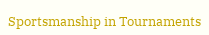Sportsmanship in Tournaments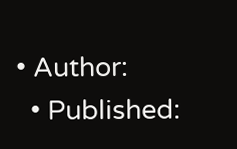• Author:
  • Published: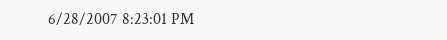6/28/2007 8:23:01 PM